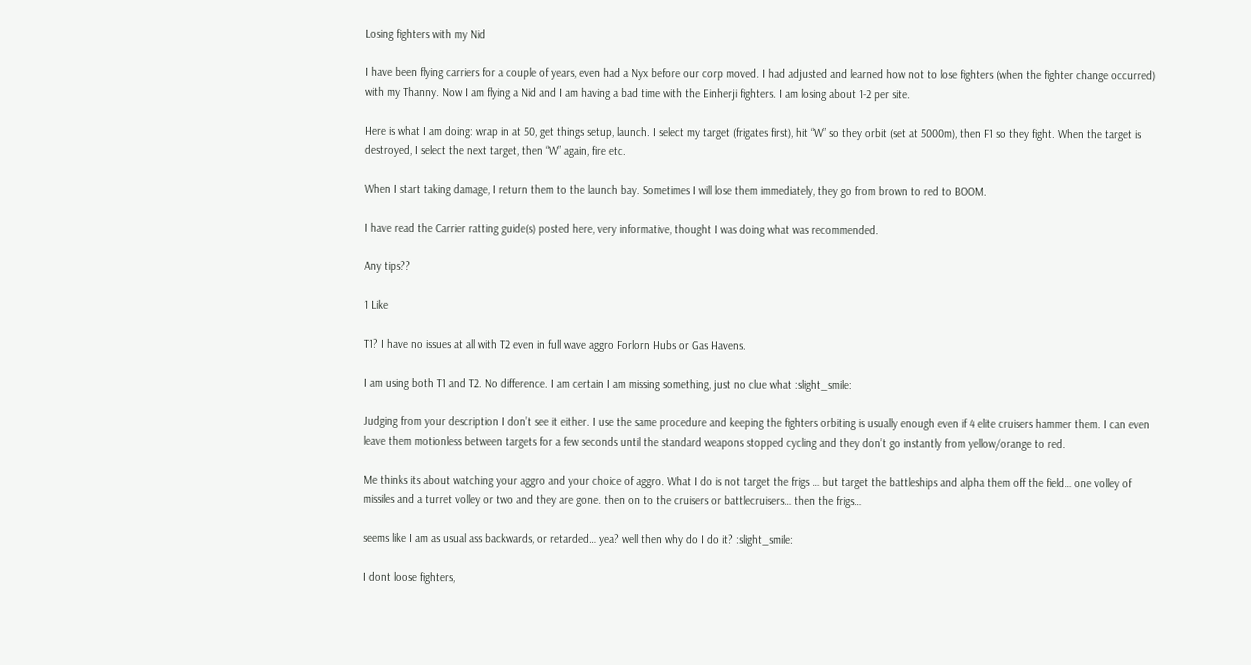Losing fighters with my Nid

I have been flying carriers for a couple of years, even had a Nyx before our corp moved. I had adjusted and learned how not to lose fighters (when the fighter change occurred) with my Thanny. Now I am flying a Nid and I am having a bad time with the Einherji fighters. I am losing about 1-2 per site.

Here is what I am doing: wrap in at 50, get things setup, launch. I select my target (frigates first), hit “W” so they orbit (set at 5000m), then F1 so they fight. When the target is destroyed, I select the next target, then “W” again, fire etc.

When I start taking damage, I return them to the launch bay. Sometimes I will lose them immediately, they go from brown to red to BOOM.

I have read the Carrier ratting guide(s) posted here, very informative, thought I was doing what was recommended.

Any tips??

1 Like

T1? I have no issues at all with T2 even in full wave aggro Forlorn Hubs or Gas Havens.

I am using both T1 and T2. No difference. I am certain I am missing something, just no clue what :slight_smile:

Judging from your description I don’t see it either. I use the same procedure and keeping the fighters orbiting is usually enough even if 4 elite cruisers hammer them. I can even leave them motionless between targets for a few seconds until the standard weapons stopped cycling and they don’t go instantly from yellow/orange to red.

Me thinks its about watching your aggro and your choice of aggro. What I do is not target the frigs … but target the battleships and alpha them off the field… one volley of missiles and a turret volley or two and they are gone. then on to the cruisers or battlecruisers… then the frigs…

seems like I am as usual ass backwards, or retarded… yea? well then why do I do it? :slight_smile:

I dont loose fighters,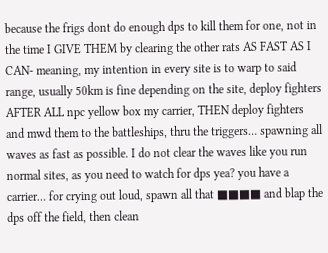because the frigs dont do enough dps to kill them for one, not in the time I GIVE THEM by clearing the other rats AS FAST AS I CAN- meaning, my intention in every site is to warp to said range, usually 50km is fine depending on the site, deploy fighters AFTER ALL npc yellow box my carrier, THEN deploy fighters and mwd them to the battleships, thru the triggers… spawning all waves as fast as possible. I do not clear the waves like you run normal sites, as you need to watch for dps yea? you have a carrier… for crying out loud, spawn all that ■■■■ and blap the dps off the field, then clean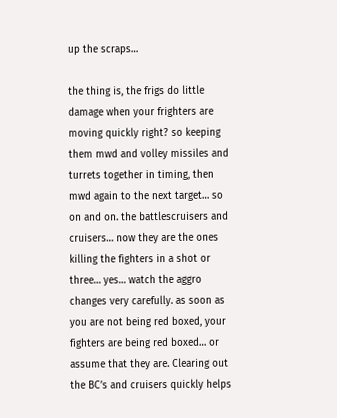up the scraps…

the thing is, the frigs do little damage when your frighters are moving quickly right? so keeping them mwd and volley missiles and turrets together in timing, then mwd again to the next target… so on and on. the battlescruisers and cruisers… now they are the ones killing the fighters in a shot or three… yes… watch the aggro changes very carefully. as soon as you are not being red boxed, your fighters are being red boxed… or assume that they are. Clearing out the BC’s and cruisers quickly helps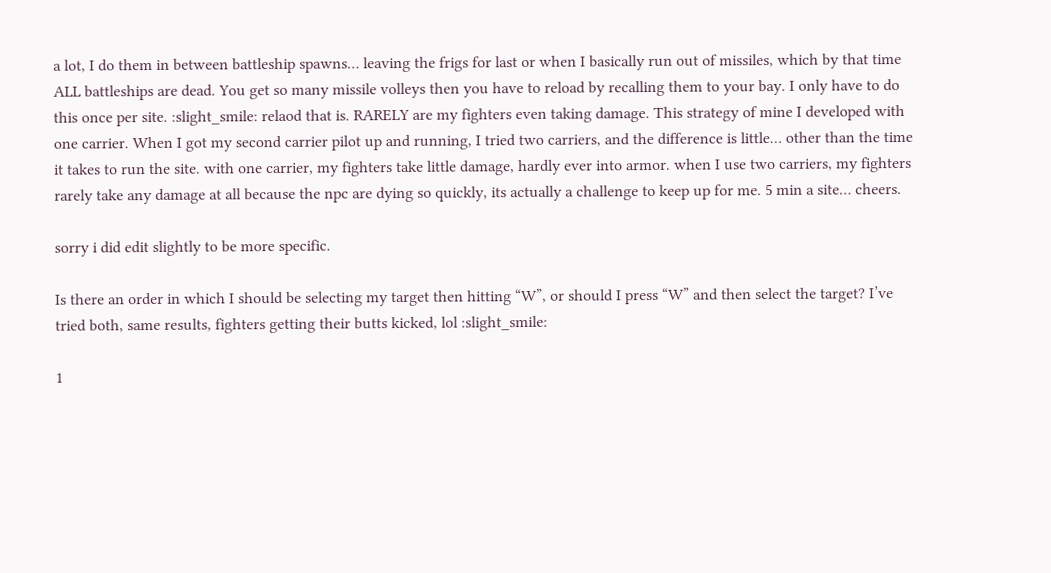a lot, I do them in between battleship spawns… leaving the frigs for last or when I basically run out of missiles, which by that time ALL battleships are dead. You get so many missile volleys then you have to reload by recalling them to your bay. I only have to do this once per site. :slight_smile: relaod that is. RARELY are my fighters even taking damage. This strategy of mine I developed with one carrier. When I got my second carrier pilot up and running, I tried two carriers, and the difference is little… other than the time it takes to run the site. with one carrier, my fighters take little damage, hardly ever into armor. when I use two carriers, my fighters rarely take any damage at all because the npc are dying so quickly, its actually a challenge to keep up for me. 5 min a site… cheers.

sorry i did edit slightly to be more specific.

Is there an order in which I should be selecting my target then hitting “W”, or should I press “W” and then select the target? I’ve tried both, same results, fighters getting their butts kicked, lol :slight_smile:

1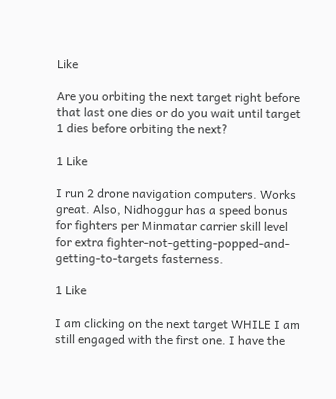Like

Are you orbiting the next target right before that last one dies or do you wait until target 1 dies before orbiting the next?

1 Like

I run 2 drone navigation computers. Works great. Also, Nidhoggur has a speed bonus for fighters per Minmatar carrier skill level for extra fighter-not-getting-popped-and-getting-to-targets fasterness.

1 Like

I am clicking on the next target WHILE I am still engaged with the first one. I have the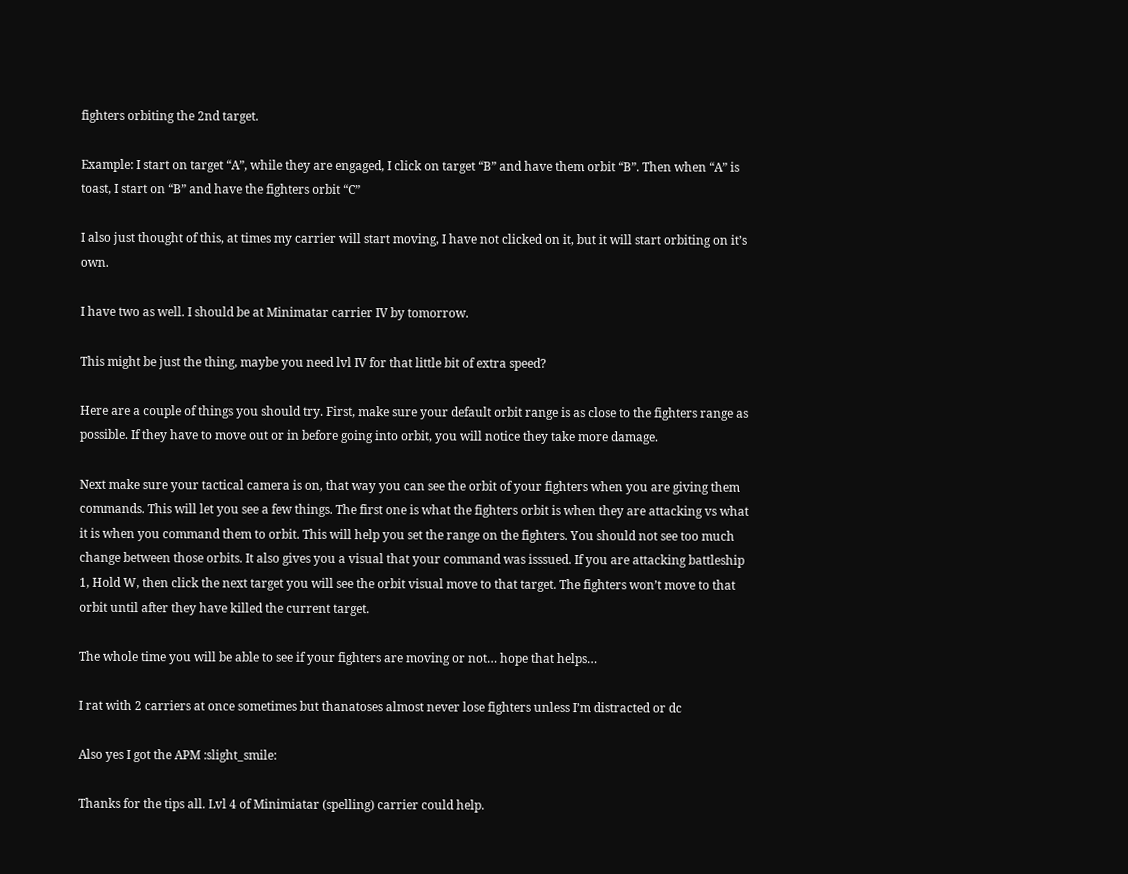fighters orbiting the 2nd target.

Example: I start on target “A”, while they are engaged, I click on target “B” and have them orbit “B”. Then when “A” is toast, I start on “B” and have the fighters orbit “C”

I also just thought of this, at times my carrier will start moving, I have not clicked on it, but it will start orbiting on it’s own.

I have two as well. I should be at Minimatar carrier IV by tomorrow.

This might be just the thing, maybe you need lvl IV for that little bit of extra speed?

Here are a couple of things you should try. First, make sure your default orbit range is as close to the fighters range as possible. If they have to move out or in before going into orbit, you will notice they take more damage.

Next make sure your tactical camera is on, that way you can see the orbit of your fighters when you are giving them commands. This will let you see a few things. The first one is what the fighters orbit is when they are attacking vs what it is when you command them to orbit. This will help you set the range on the fighters. You should not see too much change between those orbits. It also gives you a visual that your command was isssued. If you are attacking battleship 1, Hold W, then click the next target you will see the orbit visual move to that target. The fighters won’t move to that orbit until after they have killed the current target.

The whole time you will be able to see if your fighters are moving or not… hope that helps…

I rat with 2 carriers at once sometimes but thanatoses almost never lose fighters unless I’m distracted or dc

Also yes I got the APM :slight_smile:

Thanks for the tips all. Lvl 4 of Minimiatar (spelling) carrier could help.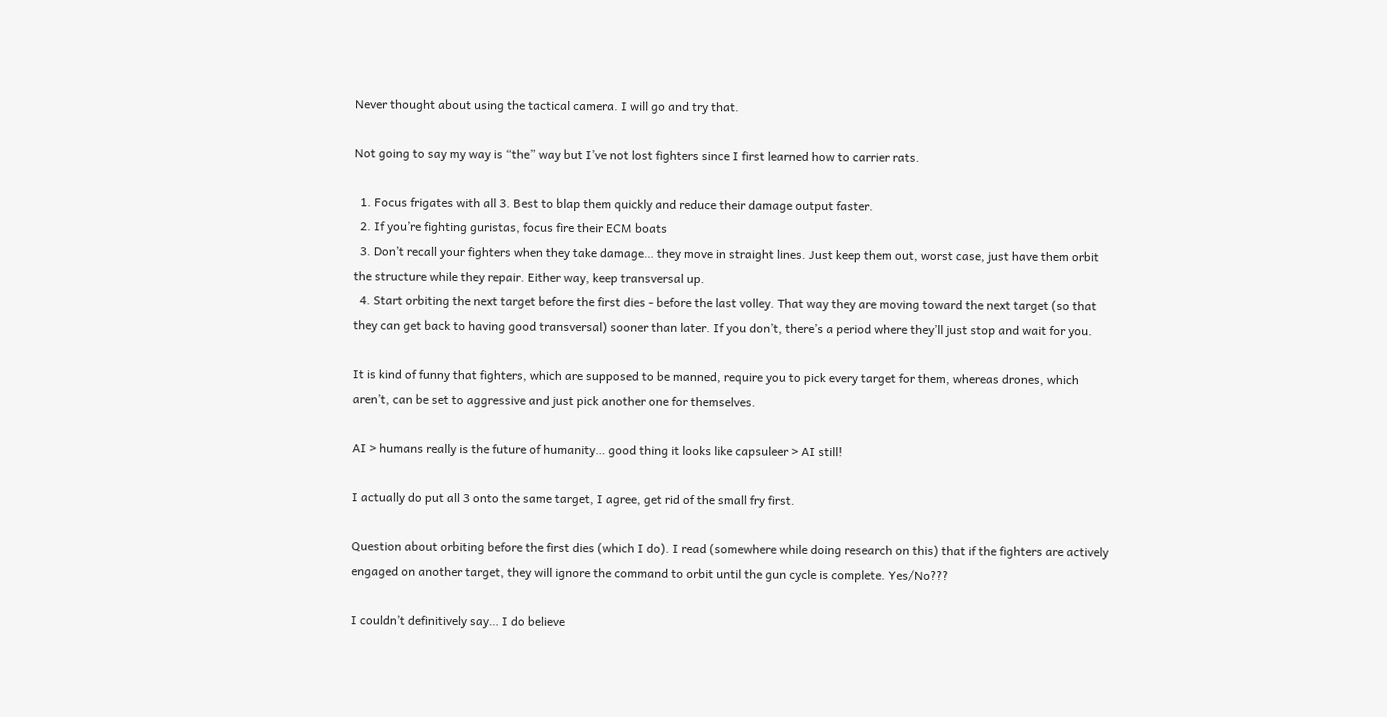Never thought about using the tactical camera. I will go and try that.

Not going to say my way is “the” way but I’ve not lost fighters since I first learned how to carrier rats.

  1. Focus frigates with all 3. Best to blap them quickly and reduce their damage output faster.
  2. If you’re fighting guristas, focus fire their ECM boats
  3. Don’t recall your fighters when they take damage… they move in straight lines. Just keep them out, worst case, just have them orbit the structure while they repair. Either way, keep transversal up.
  4. Start orbiting the next target before the first dies - before the last volley. That way they are moving toward the next target (so that they can get back to having good transversal) sooner than later. If you don’t, there’s a period where they’ll just stop and wait for you.

It is kind of funny that fighters, which are supposed to be manned, require you to pick every target for them, whereas drones, which aren’t, can be set to aggressive and just pick another one for themselves.

AI > humans really is the future of humanity… good thing it looks like capsuleer > AI still!

I actually do put all 3 onto the same target, I agree, get rid of the small fry first.

Question about orbiting before the first dies (which I do). I read (somewhere while doing research on this) that if the fighters are actively engaged on another target, they will ignore the command to orbit until the gun cycle is complete. Yes/No???

I couldn’t definitively say… I do believe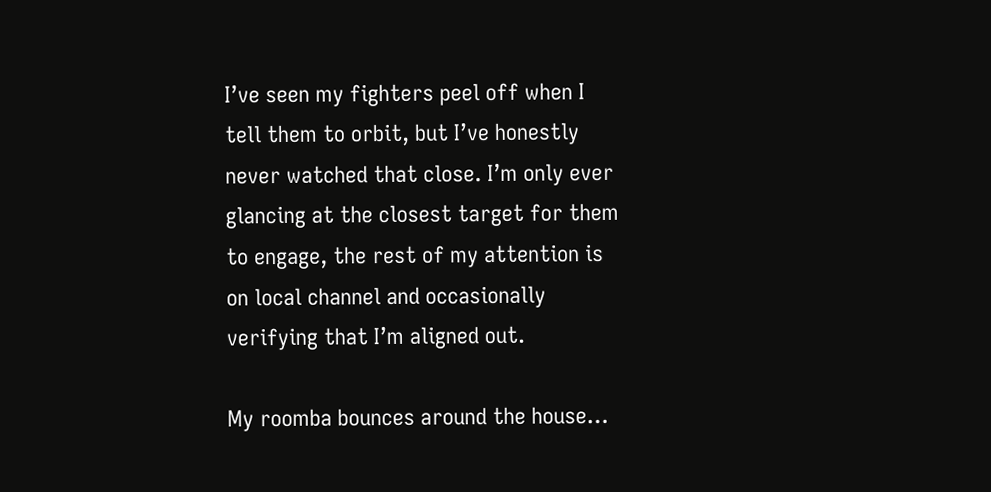I’ve seen my fighters peel off when I tell them to orbit, but I’ve honestly never watched that close. I’m only ever glancing at the closest target for them to engage, the rest of my attention is on local channel and occasionally verifying that I’m aligned out.

My roomba bounces around the house…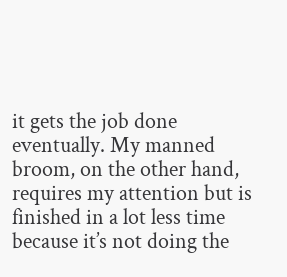it gets the job done eventually. My manned broom, on the other hand, requires my attention but is finished in a lot less time because it’s not doing the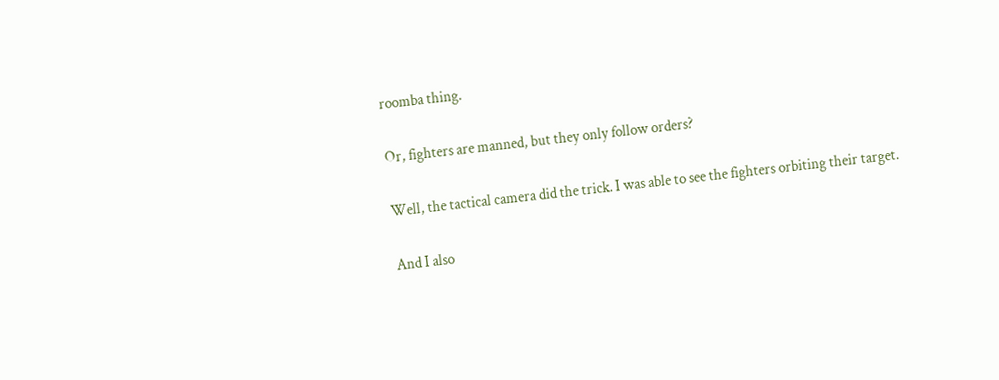roomba thing.

Or, fighters are manned, but they only follow orders?

Well, the tactical camera did the trick. I was able to see the fighters orbiting their target.

And I also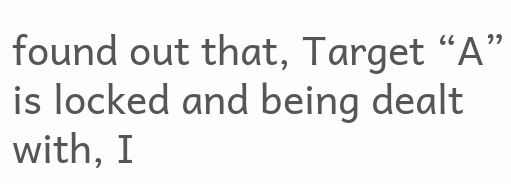found out that, Target “A” is locked and being dealt with, I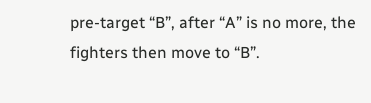pre-target “B”, after “A” is no more, the fighters then move to “B”.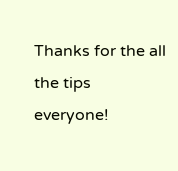Thanks for the all the tips everyone!